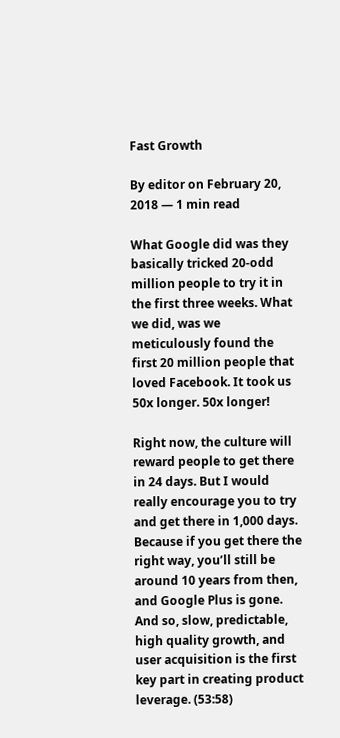Fast Growth

By editor on February 20, 2018 — 1 min read

What Google did was they basically tricked 20-odd million people to try it in the first three weeks. What we did, was we meticulously found the first 20 million people that loved Facebook. It took us 50x longer. 50x longer!

Right now, the culture will reward people to get there in 24 days. But I would really encourage you to try and get there in 1,000 days. Because if you get there the right way, you’ll still be around 10 years from then, and Google Plus is gone. And so, slow, predictable, high quality growth, and user acquisition is the first key part in creating product leverage. (53:58)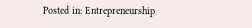Posted in: Entrepreneurship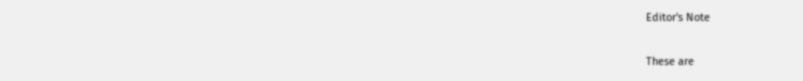Editor's Note

These are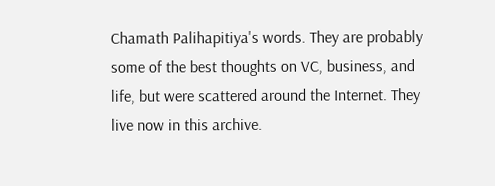Chamath Palihapitiya's words. They are probably some of the best thoughts on VC, business, and life, but were scattered around the Internet. They live now in this archive.